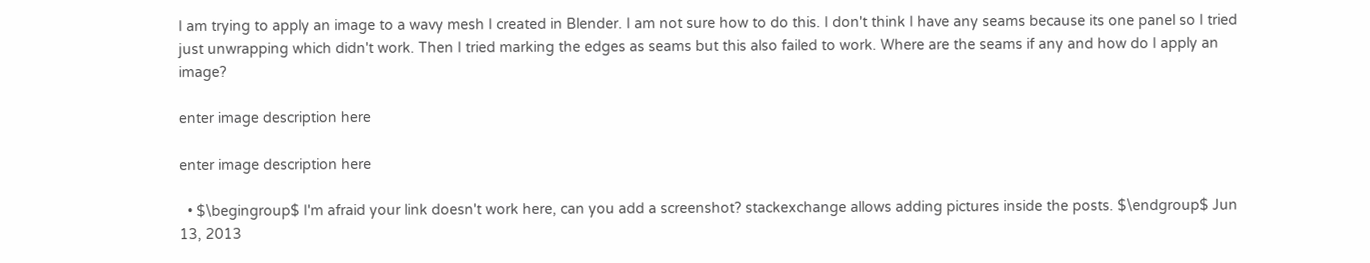I am trying to apply an image to a wavy mesh I created in Blender. I am not sure how to do this. I don't think I have any seams because its one panel so I tried just unwrapping which didn't work. Then I tried marking the edges as seams but this also failed to work. Where are the seams if any and how do I apply an image?

enter image description here

enter image description here

  • $\begingroup$ I'm afraid your link doesn't work here, can you add a screenshot? stackexchange allows adding pictures inside the posts. $\endgroup$ Jun 13, 2013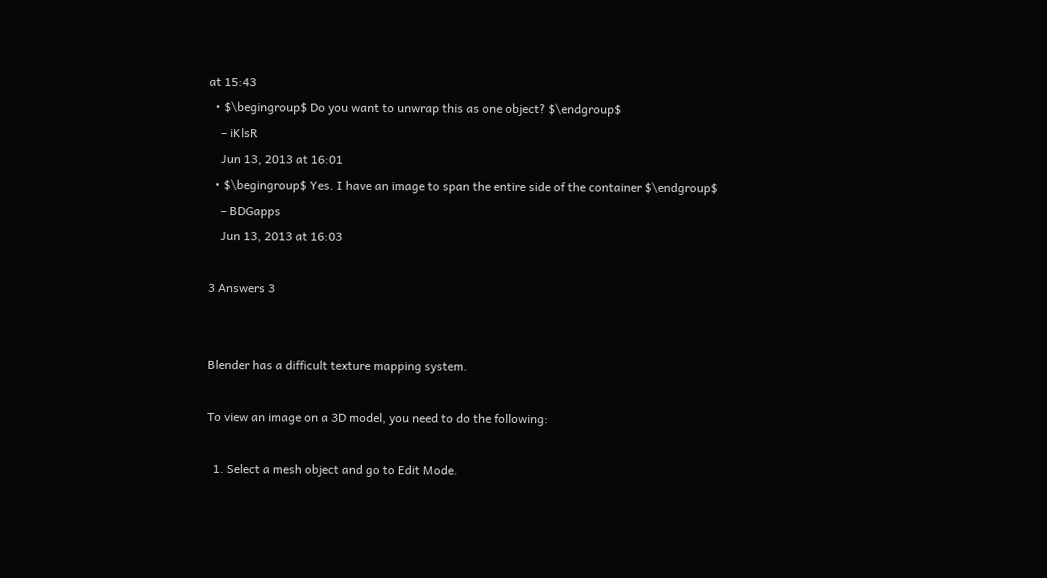at 15:43
  • $\begingroup$ Do you want to unwrap this as one object? $\endgroup$
    – iKlsR
    Jun 13, 2013 at 16:01
  • $\begingroup$ Yes. I have an image to span the entire side of the container $\endgroup$
    – BDGapps
    Jun 13, 2013 at 16:03

3 Answers 3


Blender has a difficult texture mapping system.

To view an image on a 3D model, you need to do the following:

  1. Select a mesh object and go to Edit Mode.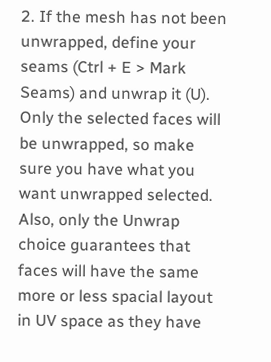2. If the mesh has not been unwrapped, define your seams (Ctrl + E > Mark Seams) and unwrap it (U). Only the selected faces will be unwrapped, so make sure you have what you want unwrapped selected. Also, only the Unwrap choice guarantees that faces will have the same more or less spacial layout in UV space as they have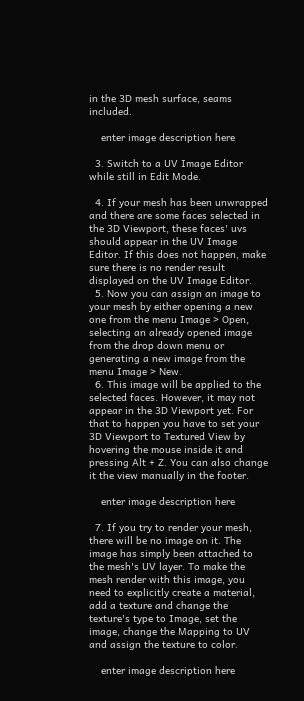in the 3D mesh surface, seams included.

    enter image description here

  3. Switch to a UV Image Editor while still in Edit Mode.

  4. If your mesh has been unwrapped and there are some faces selected in the 3D Viewport, these faces' uvs should appear in the UV Image Editor. If this does not happen, make sure there is no render result displayed on the UV Image Editor.
  5. Now you can assign an image to your mesh by either opening a new one from the menu Image > Open, selecting an already opened image from the drop down menu or generating a new image from the menu Image > New.
  6. This image will be applied to the selected faces. However, it may not appear in the 3D Viewport yet. For that to happen you have to set your 3D Viewport to Textured View by hovering the mouse inside it and pressing Alt + Z. You can also change it the view manually in the footer.

    enter image description here

  7. If you try to render your mesh, there will be no image on it. The image has simply been attached to the mesh's UV layer. To make the mesh render with this image, you need to explicitly create a material, add a texture and change the texture's type to Image, set the image, change the Mapping to UV and assign the texture to color.

    enter image description here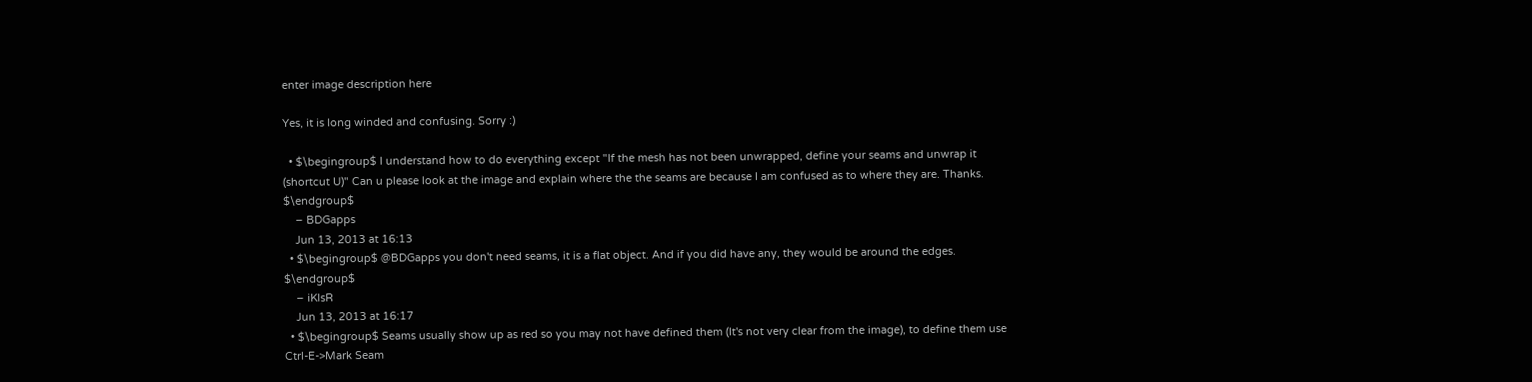enter image description here

Yes, it is long winded and confusing. Sorry :)

  • $\begingroup$ I understand how to do everything except "If the mesh has not been unwrapped, define your seams and unwrap it (shortcut U)" Can u please look at the image and explain where the the seams are because I am confused as to where they are. Thanks. $\endgroup$
    – BDGapps
    Jun 13, 2013 at 16:13
  • $\begingroup$ @BDGapps you don't need seams, it is a flat object. And if you did have any, they would be around the edges. $\endgroup$
    – iKlsR
    Jun 13, 2013 at 16:17
  • $\begingroup$ Seams usually show up as red so you may not have defined them (It's not very clear from the image), to define them use Ctrl-E->Mark Seam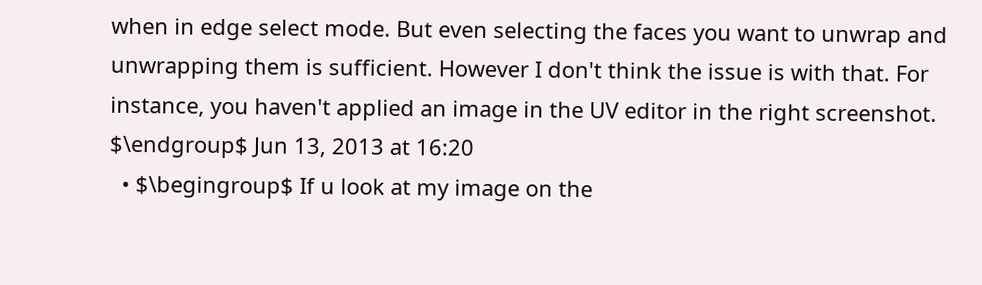when in edge select mode. But even selecting the faces you want to unwrap and unwrapping them is sufficient. However I don't think the issue is with that. For instance, you haven't applied an image in the UV editor in the right screenshot. $\endgroup$ Jun 13, 2013 at 16:20
  • $\begingroup$ If u look at my image on the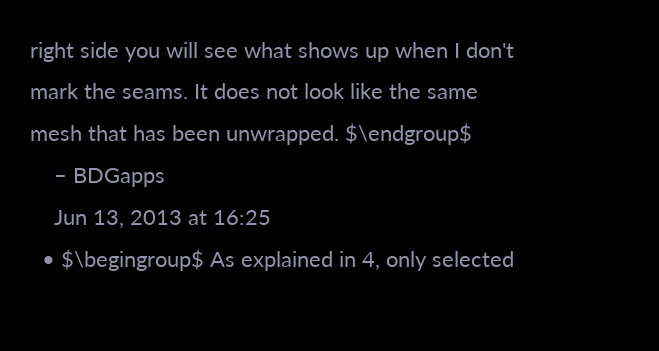right side you will see what shows up when I don't mark the seams. It does not look like the same mesh that has been unwrapped. $\endgroup$
    – BDGapps
    Jun 13, 2013 at 16:25
  • $\begingroup$ As explained in 4, only selected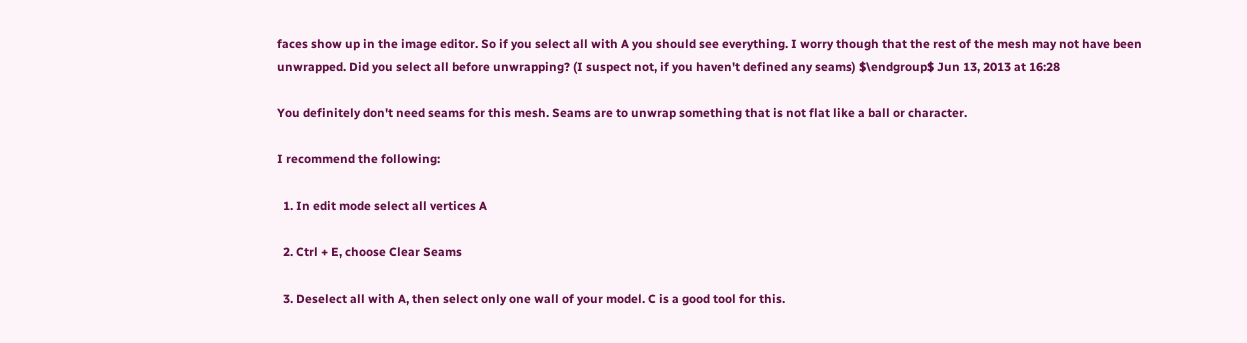faces show up in the image editor. So if you select all with A you should see everything. I worry though that the rest of the mesh may not have been unwrapped. Did you select all before unwrapping? (I suspect not, if you haven't defined any seams) $\endgroup$ Jun 13, 2013 at 16:28

You definitely don't need seams for this mesh. Seams are to unwrap something that is not flat like a ball or character.

I recommend the following:

  1. In edit mode select all vertices A

  2. Ctrl + E, choose Clear Seams

  3. Deselect all with A, then select only one wall of your model. C is a good tool for this.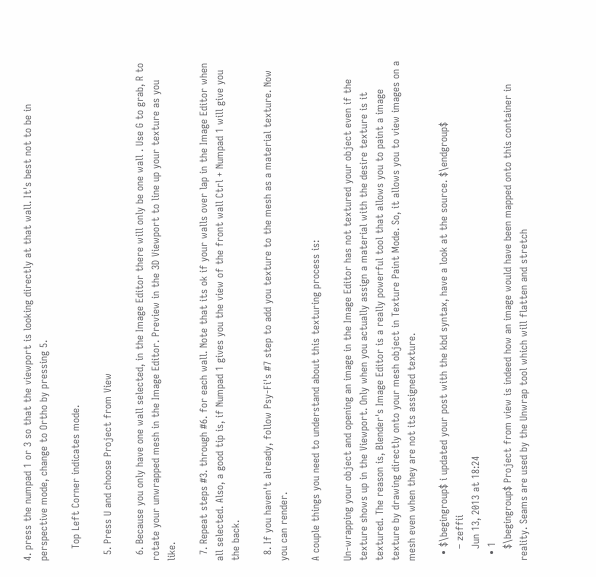4. press the numpad 1 or 3 so that the viewport is looking directly at that wall. It's best not to be in perspective mode, change to Ortho by pressing 5.

    Top Left Corner indicates mode.

  5. Press U and choose Project from View

  6. Because you only have one wall selected, in the Image Editor there will only be one wall . Use G to grab, R to rotate your unwrapped mesh in the Image Editor. Preview in the 3D Viewport to line up your texture as you like.

  7. Repeat steps #3. through #6. for each wall. Note that its ok if your walls over lap in the Image Editor when all selected. Also, a good tip is, if Numpad 1 gives you the view of the front wall Ctrl + Numpad 1 will give you the back.

  8. If you haven't already, follow Psy-Fi's #7 step to add you texture to the mesh as a material texture. Now you can render.

A couple things you need to understand about this texturing process is:

Un-wrapping your object and opening an image in the Image Editor has not textured your object even if the texture shows up in the Viewport. Only when you actually assign a material with the desire texture is it textured. The reason is, Blender's Image Editor is a really powerful tool that allows you to paint a image texture by drawing directly onto your mesh object in Texture Paint Mode. So, it allows you to view images on a mesh even when they are not its assigned texture.

  • $\begingroup$ i updated your post with the kbd syntax, have a look at the source. $\endgroup$
    – zeffii
    Jun 13, 2013 at 18:24
  • 1
    $\begingroup$ Project from view is indeed how an image would have been mapped onto this container in reality. Seams are used by the Unwrap tool which will flatten and stretch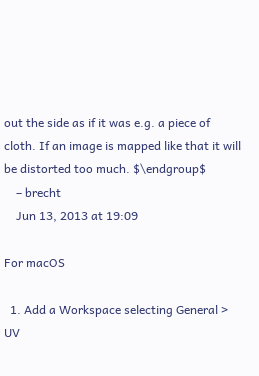out the side as if it was e.g. a piece of cloth. If an image is mapped like that it will be distorted too much. $\endgroup$
    – brecht
    Jun 13, 2013 at 19:09

For macOS

  1. Add a Workspace selecting General > UV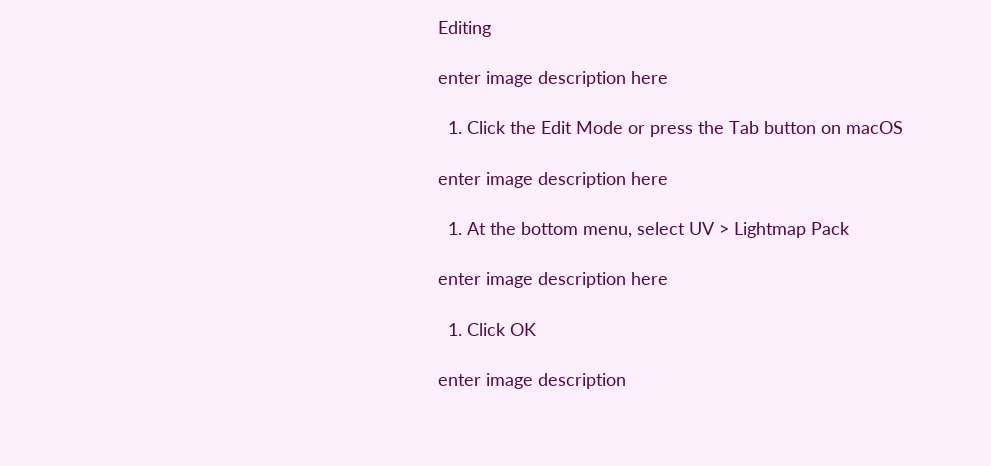Editing

enter image description here

  1. Click the Edit Mode or press the Tab button on macOS

enter image description here

  1. At the bottom menu, select UV > Lightmap Pack

enter image description here

  1. Click OK

enter image description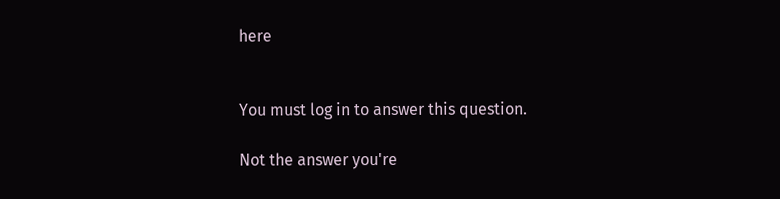here


You must log in to answer this question.

Not the answer you're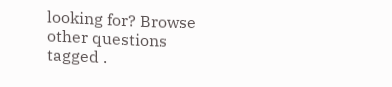looking for? Browse other questions tagged .